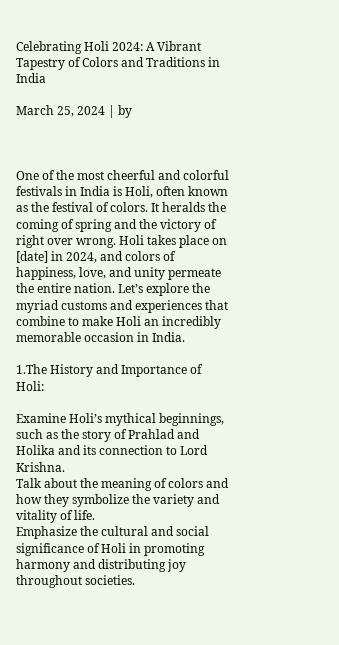Celebrating Holi 2024: A Vibrant Tapestry of Colors and Traditions in India

March 25, 2024 | by



One of the most cheerful and colorful festivals in India is Holi, often known as the festival of colors. It heralds the coming of spring and the victory of right over wrong. Holi takes place on [date] in 2024, and colors of happiness, love, and unity permeate the entire nation. Let’s explore the myriad customs and experiences that combine to make Holi an incredibly memorable occasion in India.

1.The History and Importance of Holi:

Examine Holi’s mythical beginnings, such as the story of Prahlad and Holika and its connection to Lord Krishna.
Talk about the meaning of colors and how they symbolize the variety and vitality of life.
Emphasize the cultural and social significance of Holi in promoting harmony and distributing joy throughout societies.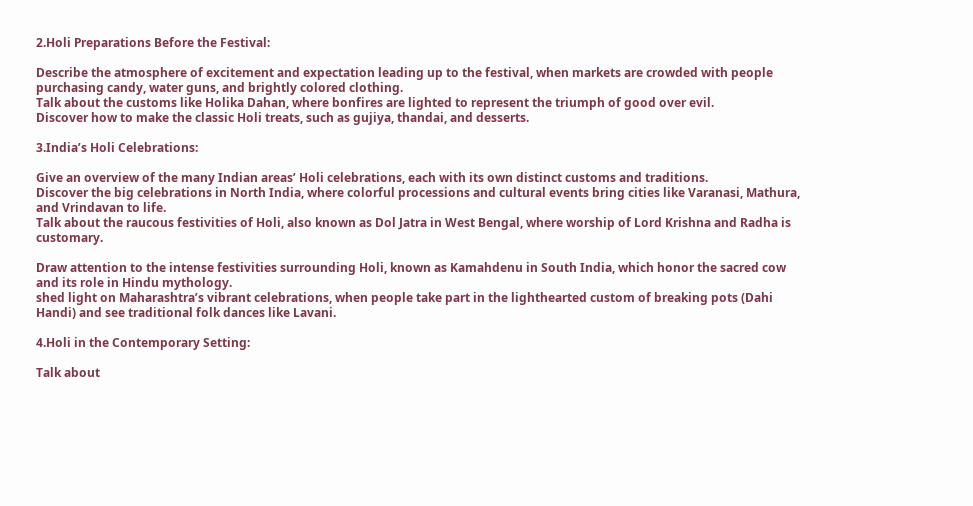2.Holi Preparations Before the Festival:

Describe the atmosphere of excitement and expectation leading up to the festival, when markets are crowded with people purchasing candy, water guns, and brightly colored clothing.
Talk about the customs like Holika Dahan, where bonfires are lighted to represent the triumph of good over evil.
Discover how to make the classic Holi treats, such as gujiya, thandai, and desserts.

3.India’s Holi Celebrations:

Give an overview of the many Indian areas’ Holi celebrations, each with its own distinct customs and traditions.
Discover the big celebrations in North India, where colorful processions and cultural events bring cities like Varanasi, Mathura, and Vrindavan to life.
Talk about the raucous festivities of Holi, also known as Dol Jatra in West Bengal, where worship of Lord Krishna and Radha is customary.

Draw attention to the intense festivities surrounding Holi, known as Kamahdenu in South India, which honor the sacred cow and its role in Hindu mythology.
shed light on Maharashtra’s vibrant celebrations, when people take part in the lighthearted custom of breaking pots (Dahi Handi) and see traditional folk dances like Lavani.

4.Holi in the Contemporary Setting:

Talk about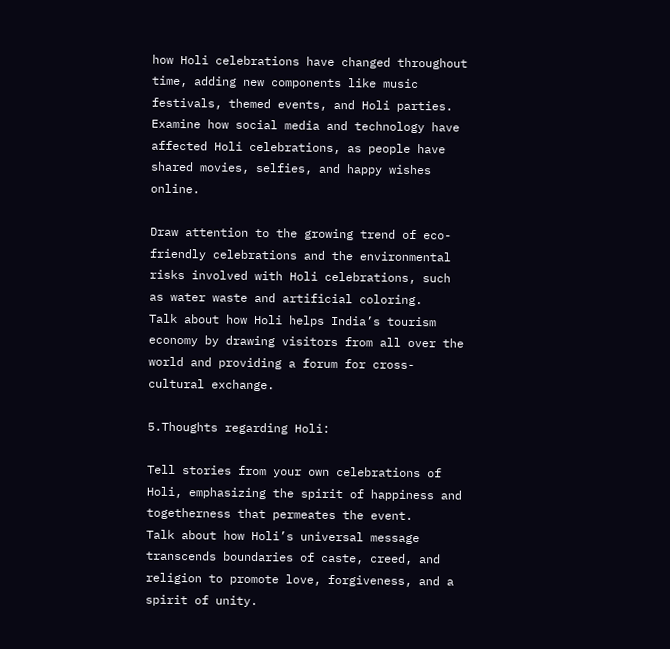how Holi celebrations have changed throughout time, adding new components like music festivals, themed events, and Holi parties.
Examine how social media and technology have affected Holi celebrations, as people have shared movies, selfies, and happy wishes online.

Draw attention to the growing trend of eco-friendly celebrations and the environmental risks involved with Holi celebrations, such as water waste and artificial coloring.
Talk about how Holi helps India’s tourism economy by drawing visitors from all over the world and providing a forum for cross-cultural exchange.

5.Thoughts regarding Holi:

Tell stories from your own celebrations of Holi, emphasizing the spirit of happiness and togetherness that permeates the event.
Talk about how Holi’s universal message transcends boundaries of caste, creed, and religion to promote love, forgiveness, and a spirit of unity.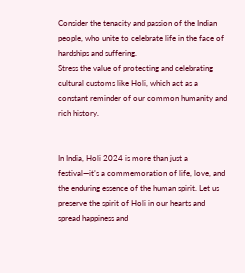Consider the tenacity and passion of the Indian people, who unite to celebrate life in the face of hardships and suffering.
Stress the value of protecting and celebrating cultural customs like Holi, which act as a constant reminder of our common humanity and rich history.


In India, Holi 2024 is more than just a festival—it’s a commemoration of life, love, and the enduring essence of the human spirit. Let us preserve the spirit of Holi in our hearts and spread happiness and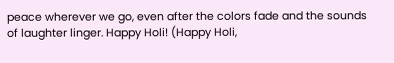peace wherever we go, even after the colors fade and the sounds of laughter linger. Happy Holi! (Happy Holi,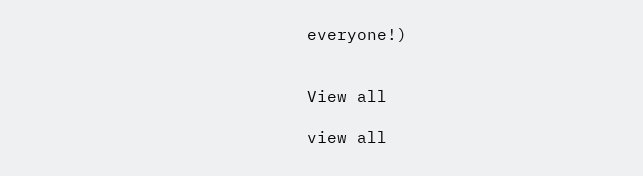everyone!)


View all

view all